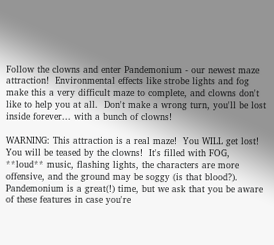Follow the clowns and enter Pandemonium - our newest maze attraction!  Environmental effects like strobe lights and fog make this a very difficult maze to complete, and clowns don't like to help you at all.  Don't make a wrong turn, you'll be lost inside forever... with a bunch of clowns!

WARNING: This attraction is a real maze!  You WILL get lost!  You will be teased by the clowns!  It's filled with FOG, **loud** music, flashing lights, the characters are more offensive, and the ground may be soggy (is that blood?).  Pandemonium is a great(!) time, but we ask that you be aware of these features in case you're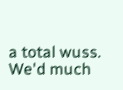a total wuss.  We'd much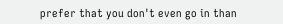prefer that you don't even go in than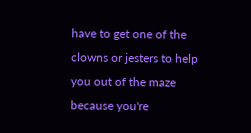have to get one of the clowns or jesters to help you out of the maze because you're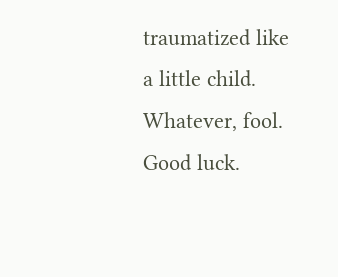traumatized like a little child.  Whatever, fool.  Good luck.